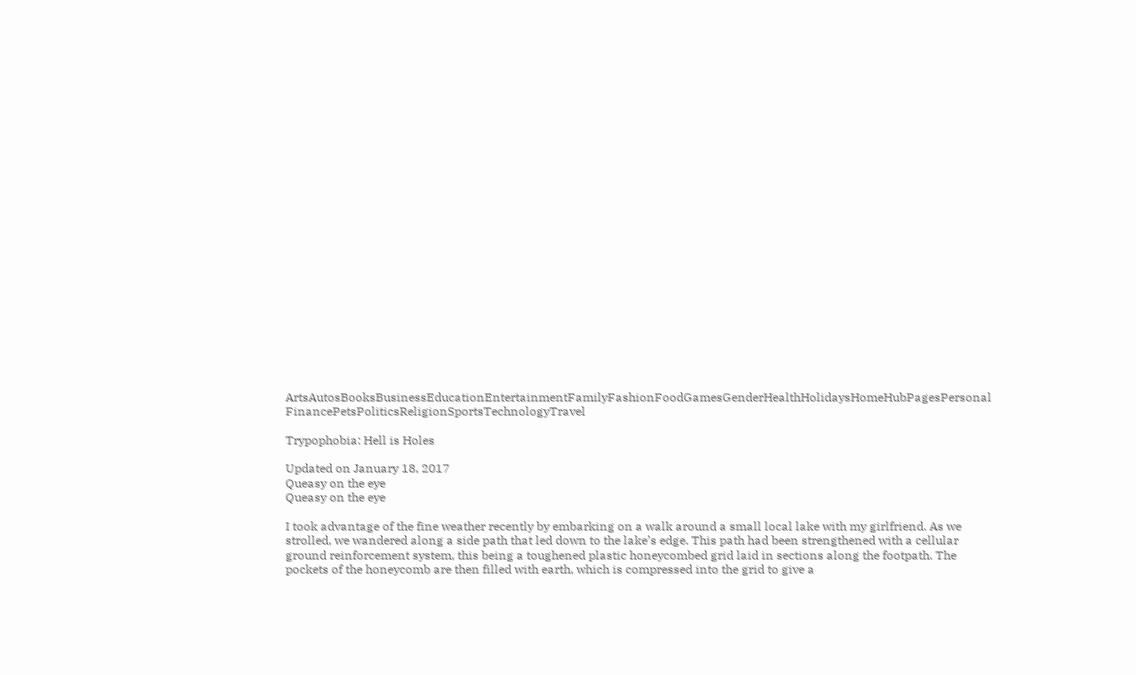ArtsAutosBooksBusinessEducationEntertainmentFamilyFashionFoodGamesGenderHealthHolidaysHomeHubPagesPersonal FinancePetsPoliticsReligionSportsTechnologyTravel

Trypophobia: Hell is Holes

Updated on January 18, 2017
Queasy on the eye
Queasy on the eye

I took advantage of the fine weather recently by embarking on a walk around a small local lake with my girlfriend. As we strolled, we wandered along a side path that led down to the lake’s edge. This path had been strengthened with a cellular ground reinforcement system, this being a toughened plastic honeycombed grid laid in sections along the footpath. The pockets of the honeycomb are then filled with earth, which is compressed into the grid to give a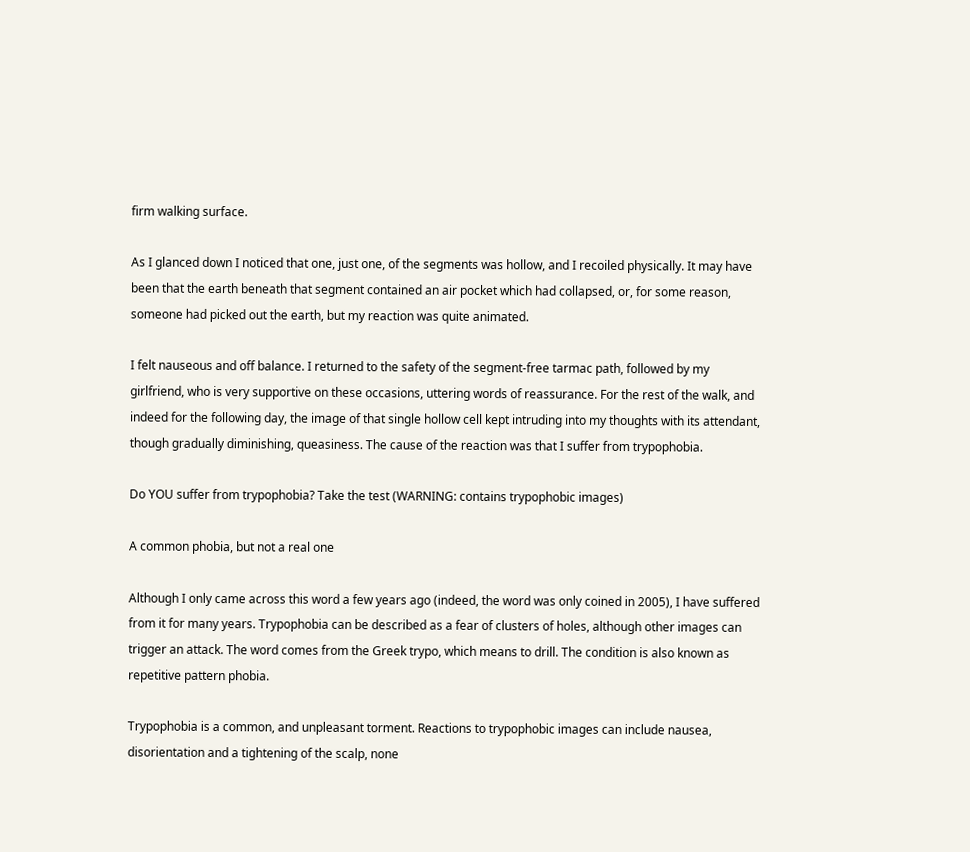firm walking surface.

As I glanced down I noticed that one, just one, of the segments was hollow, and I recoiled physically. It may have been that the earth beneath that segment contained an air pocket which had collapsed, or, for some reason, someone had picked out the earth, but my reaction was quite animated.

I felt nauseous and off balance. I returned to the safety of the segment-free tarmac path, followed by my girlfriend, who is very supportive on these occasions, uttering words of reassurance. For the rest of the walk, and indeed for the following day, the image of that single hollow cell kept intruding into my thoughts with its attendant, though gradually diminishing, queasiness. The cause of the reaction was that I suffer from trypophobia.

Do YOU suffer from trypophobia? Take the test (WARNING: contains trypophobic images)

A common phobia, but not a real one

Although I only came across this word a few years ago (indeed, the word was only coined in 2005), I have suffered from it for many years. Trypophobia can be described as a fear of clusters of holes, although other images can trigger an attack. The word comes from the Greek trypo, which means to drill. The condition is also known as repetitive pattern phobia.

Trypophobia is a common, and unpleasant torment. Reactions to trypophobic images can include nausea, disorientation and a tightening of the scalp, none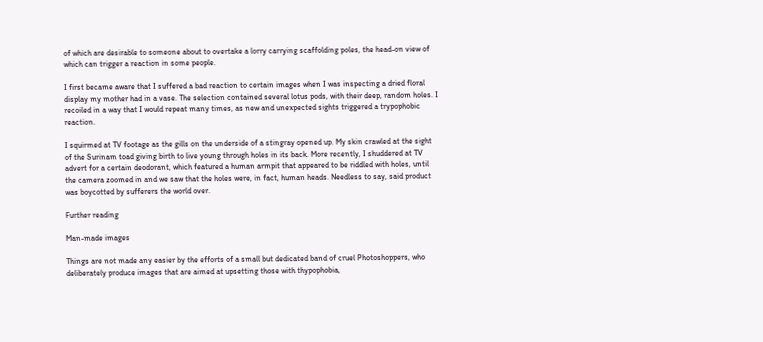of which are desirable to someone about to overtake a lorry carrying scaffolding poles, the head-on view of which can trigger a reaction in some people.

I first became aware that I suffered a bad reaction to certain images when I was inspecting a dried floral display my mother had in a vase. The selection contained several lotus pods, with their deep, random holes. I recoiled in a way that I would repeat many times, as new and unexpected sights triggered a trypophobic reaction.

I squirmed at TV footage as the gills on the underside of a stingray opened up. My skin crawled at the sight of the Surinam toad giving birth to live young through holes in its back. More recently, I shuddered at TV advert for a certain deodorant, which featured a human armpit that appeared to be riddled with holes, until the camera zoomed in and we saw that the holes were, in fact, human heads. Needless to say, said product was boycotted by sufferers the world over.

Further reading

Man-made images

Things are not made any easier by the efforts of a small but dedicated band of cruel Photoshoppers, who deliberately produce images that are aimed at upsetting those with thypophobia,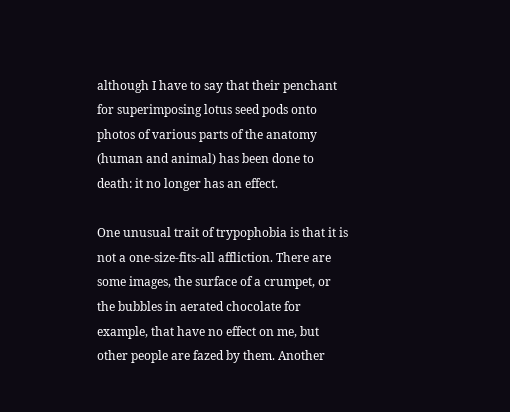although I have to say that their penchant for superimposing lotus seed pods onto photos of various parts of the anatomy (human and animal) has been done to death: it no longer has an effect.

One unusual trait of trypophobia is that it is not a one-size-fits-all affliction. There are some images, the surface of a crumpet, or the bubbles in aerated chocolate for example, that have no effect on me, but other people are fazed by them. Another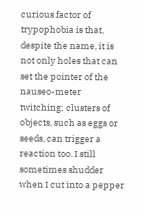curious factor of trypophobia is that, despite the name, it is not only holes that can set the pointer of the nauseo-meter twitching; clusters of objects, such as eggs or seeds, can trigger a reaction too. I still sometimes shudder when I cut into a pepper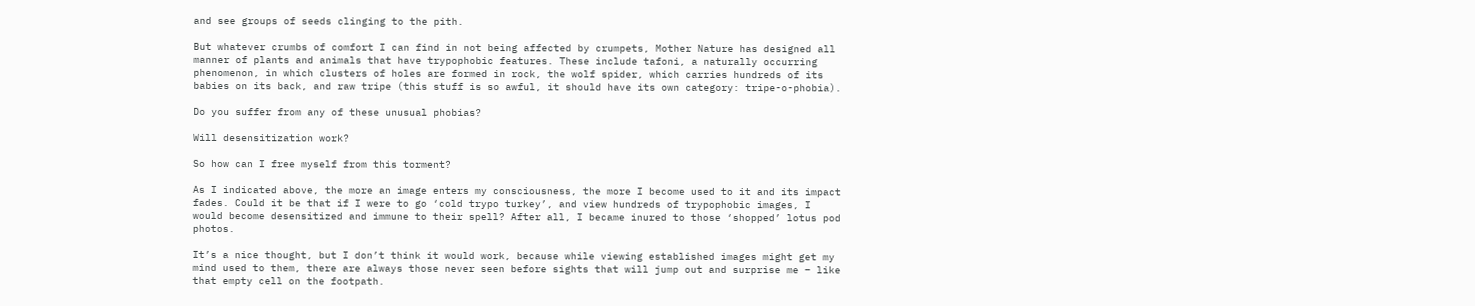and see groups of seeds clinging to the pith.

But whatever crumbs of comfort I can find in not being affected by crumpets, Mother Nature has designed all manner of plants and animals that have trypophobic features. These include tafoni, a naturally occurring phenomenon, in which clusters of holes are formed in rock, the wolf spider, which carries hundreds of its babies on its back, and raw tripe (this stuff is so awful, it should have its own category: tripe-o-phobia).

Do you suffer from any of these unusual phobias?

Will desensitization work?

So how can I free myself from this torment?

As I indicated above, the more an image enters my consciousness, the more I become used to it and its impact fades. Could it be that if I were to go ‘cold trypo turkey’, and view hundreds of trypophobic images, I would become desensitized and immune to their spell? After all, I became inured to those ‘shopped’ lotus pod photos.

It’s a nice thought, but I don’t think it would work, because while viewing established images might get my mind used to them, there are always those never seen before sights that will jump out and surprise me – like that empty cell on the footpath.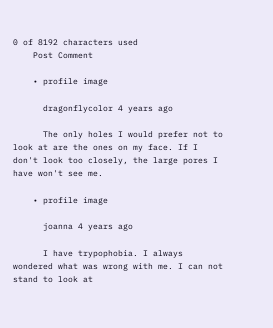0 of 8192 characters used
    Post Comment

    • profile image

      dragonflycolor 4 years ago

      The only holes I would prefer not to look at are the ones on my face. If I don't look too closely, the large pores I have won't see me.

    • profile image

      joanna 4 years ago

      I have trypophobia. I always wondered what was wrong with me. I can not stand to look at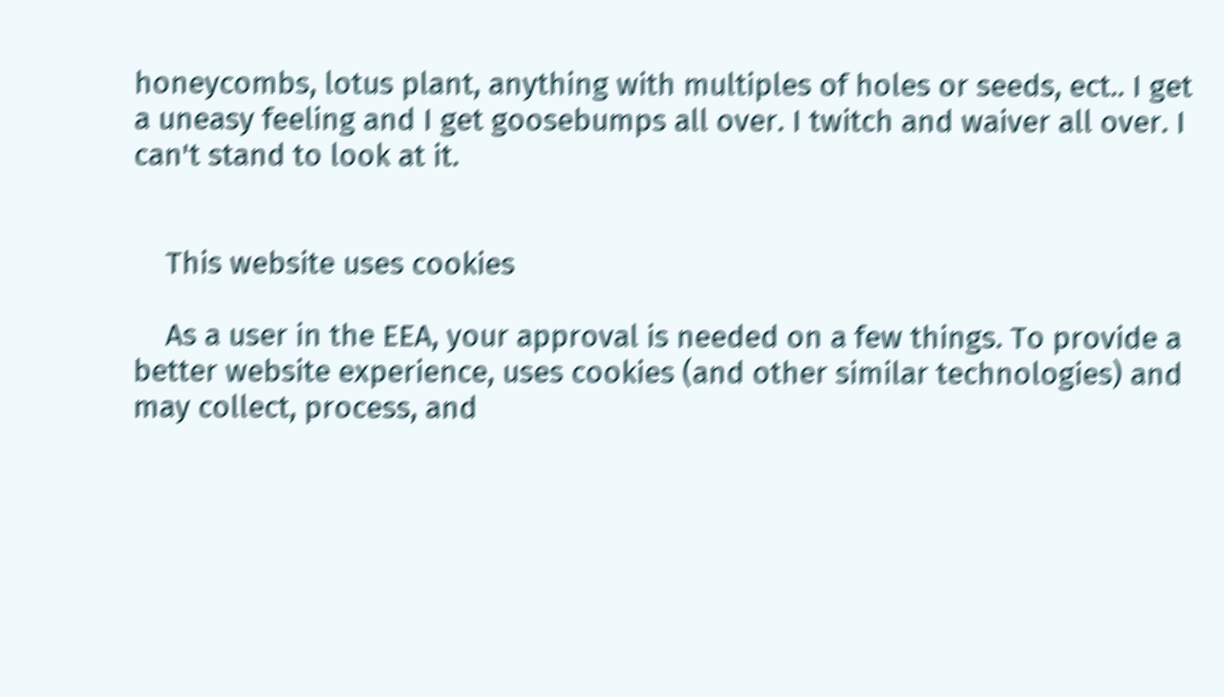honeycombs, lotus plant, anything with multiples of holes or seeds, ect.. I get a uneasy feeling and I get goosebumps all over. I twitch and waiver all over. I can't stand to look at it.


    This website uses cookies

    As a user in the EEA, your approval is needed on a few things. To provide a better website experience, uses cookies (and other similar technologies) and may collect, process, and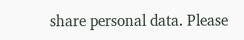share personal data. Please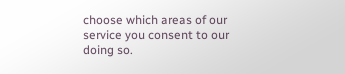choose which areas of our service you consent to our doing so.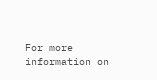For more information on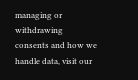managing or withdrawing consents and how we handle data, visit our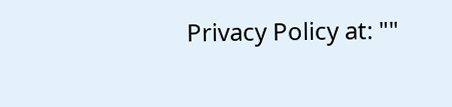Privacy Policy at: ""